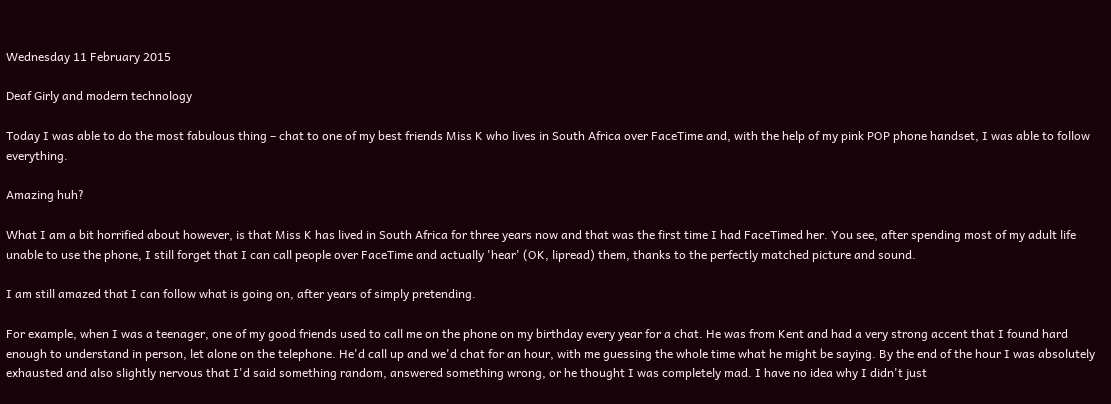Wednesday 11 February 2015

Deaf Girly and modern technology

Today I was able to do the most fabulous thing – chat to one of my best friends Miss K who lives in South Africa over FaceTime and, with the help of my pink POP phone handset, I was able to follow everything.

Amazing huh?

What I am a bit horrified about however, is that Miss K has lived in South Africa for three years now and that was the first time I had FaceTimed her. You see, after spending most of my adult life unable to use the phone, I still forget that I can call people over FaceTime and actually 'hear' (OK, lipread) them, thanks to the perfectly matched picture and sound.

I am still amazed that I can follow what is going on, after years of simply pretending.

For example, when I was a teenager, one of my good friends used to call me on the phone on my birthday every year for a chat. He was from Kent and had a very strong accent that I found hard enough to understand in person, let alone on the telephone. He'd call up and we'd chat for an hour, with me guessing the whole time what he might be saying. By the end of the hour I was absolutely exhausted and also slightly nervous that I'd said something random, answered something wrong, or he thought I was completely mad. I have no idea why I didn't just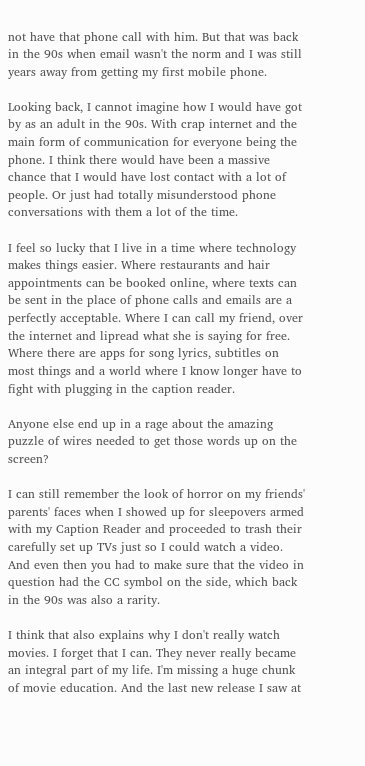not have that phone call with him. But that was back in the 90s when email wasn't the norm and I was still years away from getting my first mobile phone.

Looking back, I cannot imagine how I would have got by as an adult in the 90s. With crap internet and the main form of communication for everyone being the phone. I think there would have been a massive chance that I would have lost contact with a lot of people. Or just had totally misunderstood phone conversations with them a lot of the time.

I feel so lucky that I live in a time where technology makes things easier. Where restaurants and hair appointments can be booked online, where texts can be sent in the place of phone calls and emails are a perfectly acceptable. Where I can call my friend, over the internet and lipread what she is saying for free. Where there are apps for song lyrics, subtitles on most things and a world where I know longer have to fight with plugging in the caption reader.

Anyone else end up in a rage about the amazing puzzle of wires needed to get those words up on the screen?

I can still remember the look of horror on my friends' parents' faces when I showed up for sleepovers armed with my Caption Reader and proceeded to trash their carefully set up TVs just so I could watch a video. And even then you had to make sure that the video in question had the CC symbol on the side, which back in the 90s was also a rarity.

I think that also explains why I don't really watch movies. I forget that I can. They never really became an integral part of my life. I'm missing a huge chunk of movie education. And the last new release I saw at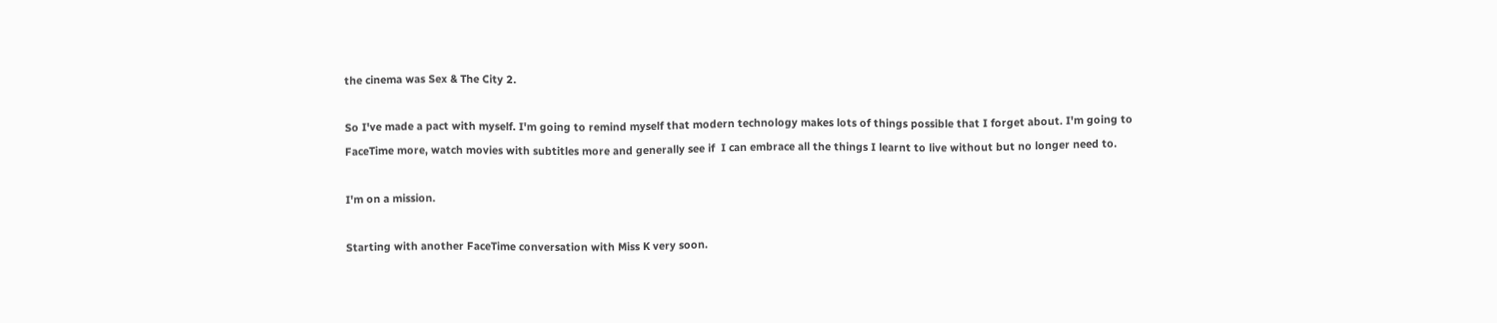the cinema was Sex & The City 2.

So I've made a pact with myself. I'm going to remind myself that modern technology makes lots of things possible that I forget about. I'm going to FaceTime more, watch movies with subtitles more and generally see if  I can embrace all the things I learnt to live without but no longer need to.

I'm on a mission.

Starting with another FaceTime conversation with Miss K very soon.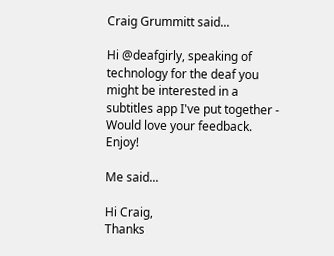Craig Grummitt said...

Hi @deafgirly, speaking of technology for the deaf you might be interested in a subtitles app I've put together - Would love your feedback. Enjoy!

Me said...

Hi Craig,
Thanks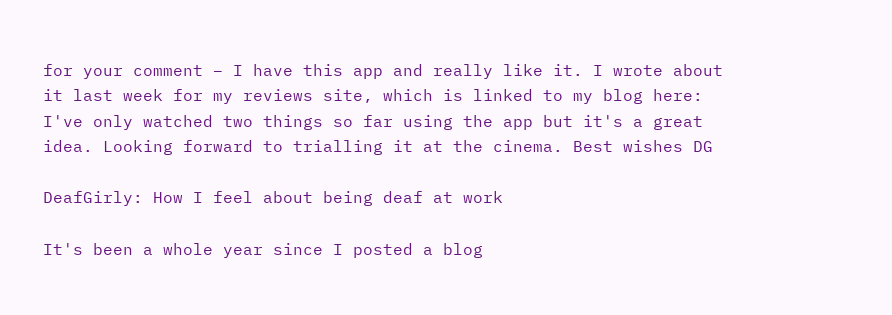for your comment – I have this app and really like it. I wrote about it last week for my reviews site, which is linked to my blog here:
I've only watched two things so far using the app but it's a great idea. Looking forward to trialling it at the cinema. Best wishes DG

DeafGirly: How I feel about being deaf at work

It's been a whole year since I posted a blog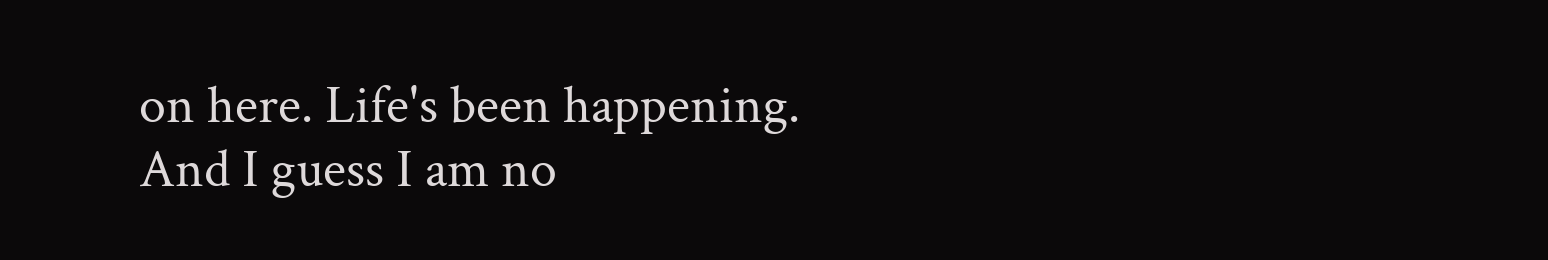on here. Life's been happening. And I guess I am no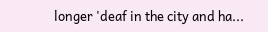longer 'deaf in the city and ha...